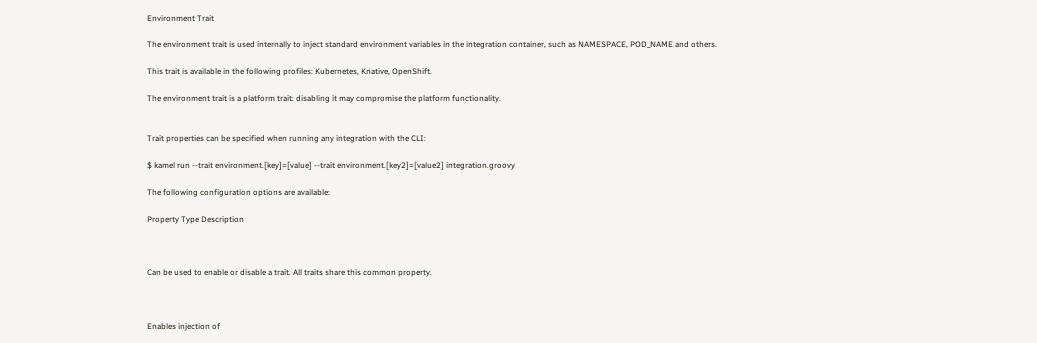Environment Trait

The environment trait is used internally to inject standard environment variables in the integration container, such as NAMESPACE, POD_NAME and others.

This trait is available in the following profiles: Kubernetes, Knative, OpenShift.

The environment trait is a platform trait: disabling it may compromise the platform functionality.


Trait properties can be specified when running any integration with the CLI:

$ kamel run --trait environment.[key]=[value] --trait environment.[key2]=[value2] integration.groovy

The following configuration options are available:

Property Type Description



Can be used to enable or disable a trait. All traits share this common property.



Enables injection of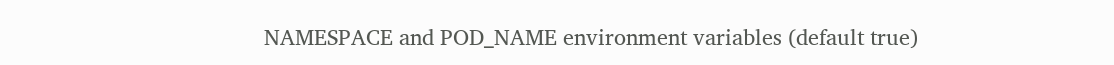NAMESPACE and POD_NAME environment variables (default true)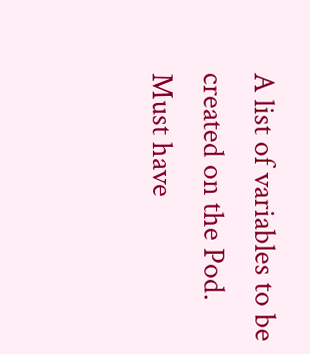A list of variables to be created on the Pod. Must have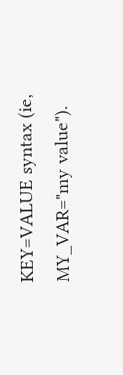KEY=VALUE syntax (ie, MY_VAR="my value").